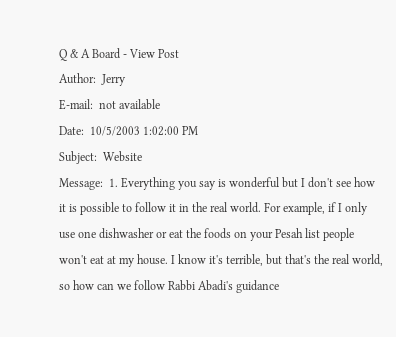Q & A Board - View Post
Author:  Jerry
E-mail:  not available
Date:  10/5/2003 1:02:00 PM
Subject:  Website
Message:  1. Everything you say is wonderful but I don't see how it is possible to follow it in the real world. For example, if I only use one dishwasher or eat the foods on your Pesah list people won't eat at my house. I know it's terrible, but that's the real world, so how can we follow Rabbi Abadi's guidance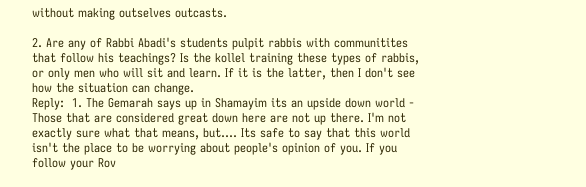without making outselves outcasts.

2. Are any of Rabbi Abadi's students pulpit rabbis with communitites that follow his teachings? Is the kollel training these types of rabbis, or only men who will sit and learn. If it is the latter, then I don't see how the situation can change.
Reply:  1. The Gemarah says up in Shamayim its an upside down world - Those that are considered great down here are not up there. I'm not exactly sure what that means, but.... Its safe to say that this world isn't the place to be worrying about people's opinion of you. If you follow your Rov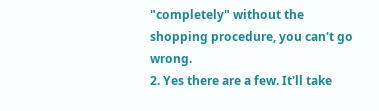"completely" without the shopping procedure, you can't go wrong.
2. Yes there are a few. It'll take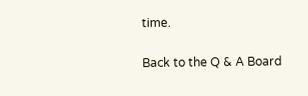time.

Back to the Q & A Board